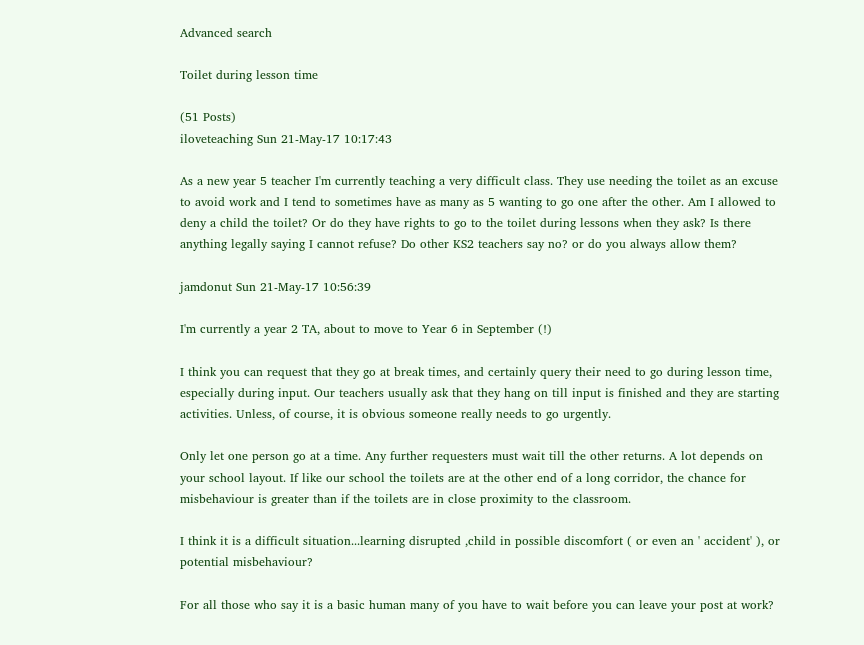Advanced search

Toilet during lesson time

(51 Posts)
iloveteaching Sun 21-May-17 10:17:43

As a new year 5 teacher I'm currently teaching a very difficult class. They use needing the toilet as an excuse to avoid work and I tend to sometimes have as many as 5 wanting to go one after the other. Am I allowed to deny a child the toilet? Or do they have rights to go to the toilet during lessons when they ask? Is there anything legally saying I cannot refuse? Do other KS2 teachers say no? or do you always allow them?

jamdonut Sun 21-May-17 10:56:39

I'm currently a year 2 TA, about to move to Year 6 in September (!)

I think you can request that they go at break times, and certainly query their need to go during lesson time, especially during input. Our teachers usually ask that they hang on till input is finished and they are starting activities. Unless, of course, it is obvious someone really needs to go urgently.

Only let one person go at a time. Any further requesters must wait till the other returns. A lot depends on your school layout. If like our school the toilets are at the other end of a long corridor, the chance for misbehaviour is greater than if the toilets are in close proximity to the classroom.

I think it is a difficult situation...learning disrupted ,child in possible discomfort ( or even an ' accident' ), or potential misbehaviour?

For all those who say it is a basic human many of you have to wait before you can leave your post at work?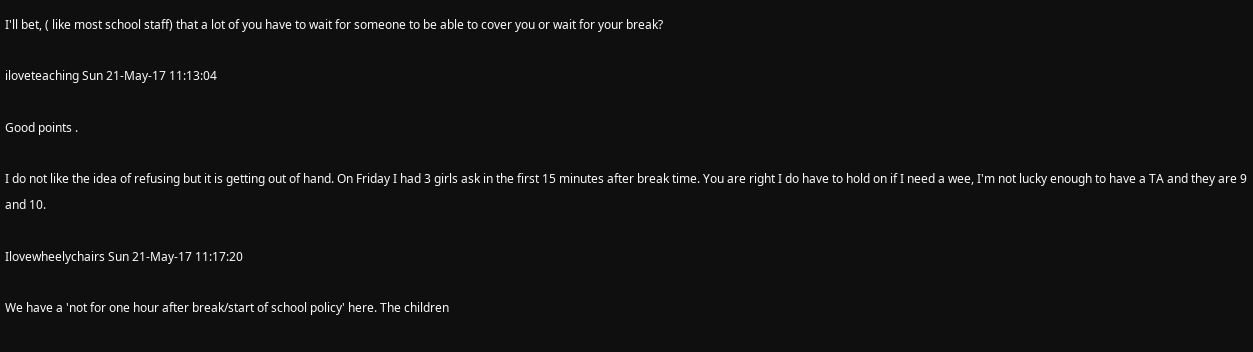I'll bet, ( like most school staff) that a lot of you have to wait for someone to be able to cover you or wait for your break?

iloveteaching Sun 21-May-17 11:13:04

Good points .

I do not like the idea of refusing but it is getting out of hand. On Friday I had 3 girls ask in the first 15 minutes after break time. You are right I do have to hold on if I need a wee, I'm not lucky enough to have a TA and they are 9 and 10.

Ilovewheelychairs Sun 21-May-17 11:17:20

We have a 'not for one hour after break/start of school policy' here. The children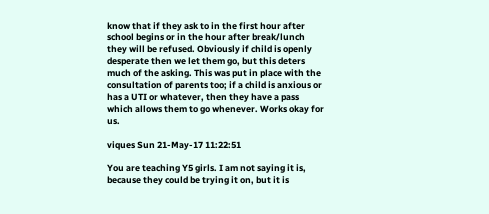know that if they ask to in the first hour after school begins or in the hour after break/lunch they will be refused. Obviously if child is openly desperate then we let them go, but this deters much of the asking. This was put in place with the consultation of parents too; if a child is anxious or has a UTI or whatever, then they have a pass which allows them to go whenever. Works okay for us.

viques Sun 21-May-17 11:22:51

You are teaching Y5 girls. I am not saying it is, because they could be trying it on, but it is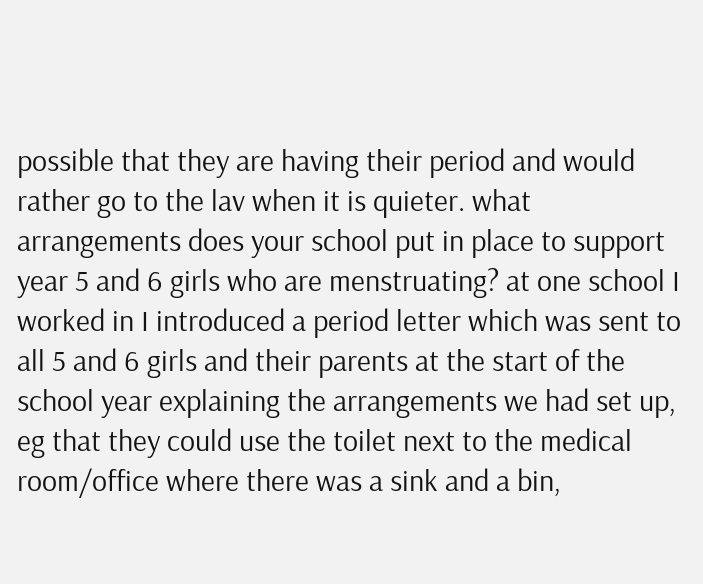possible that they are having their period and would rather go to the lav when it is quieter. what arrangements does your school put in place to support year 5 and 6 girls who are menstruating? at one school I worked in I introduced a period letter which was sent to all 5 and 6 girls and their parents at the start of the school year explaining the arrangements we had set up, eg that they could use the toilet next to the medical room/office where there was a sink and a bin,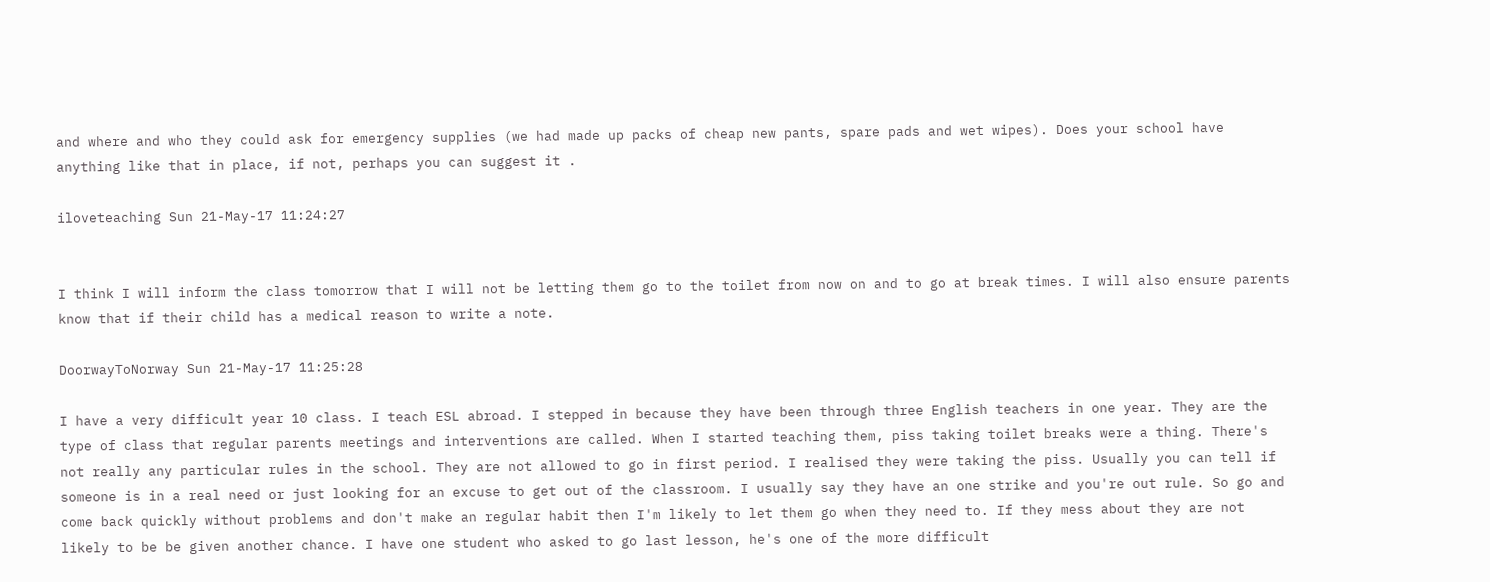and where and who they could ask for emergency supplies (we had made up packs of cheap new pants, spare pads and wet wipes). Does your school have anything like that in place, if not, perhaps you can suggest it .

iloveteaching Sun 21-May-17 11:24:27


I think I will inform the class tomorrow that I will not be letting them go to the toilet from now on and to go at break times. I will also ensure parents know that if their child has a medical reason to write a note.

DoorwayToNorway Sun 21-May-17 11:25:28

I have a very difficult year 10 class. I teach ESL abroad. I stepped in because they have been through three English teachers in one year. They are the type of class that regular parents meetings and interventions are called. When I started teaching them, piss taking toilet breaks were a thing. There's not really any particular rules in the school. They are not allowed to go in first period. I realised they were taking the piss. Usually you can tell if someone is in a real need or just looking for an excuse to get out of the classroom. I usually say they have an one strike and you're out rule. So go and come back quickly without problems and don't make an regular habit then I'm likely to let them go when they need to. If they mess about they are not likely to be be given another chance. I have one student who asked to go last lesson, he's one of the more difficult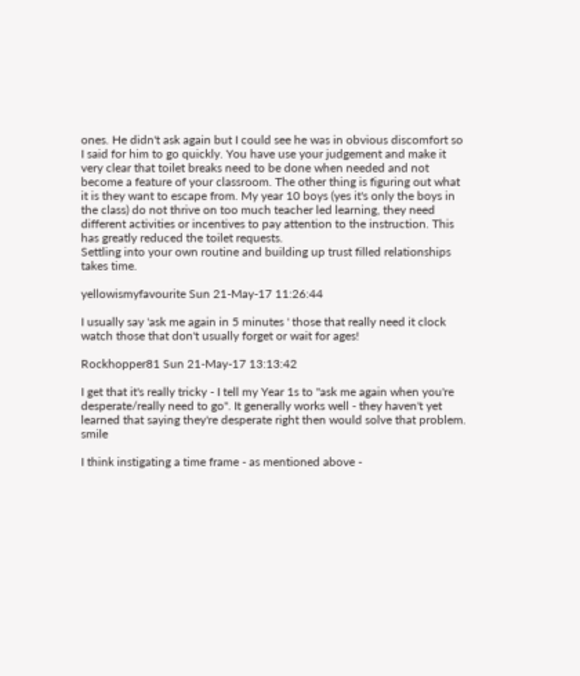ones. He didn't ask again but I could see he was in obvious discomfort so I said for him to go quickly. You have use your judgement and make it very clear that toilet breaks need to be done when needed and not become a feature of your classroom. The other thing is figuring out what it is they want to escape from. My year 10 boys (yes it's only the boys in the class) do not thrive on too much teacher led learning, they need different activities or incentives to pay attention to the instruction. This has greatly reduced the toilet requests.
Settling into your own routine and building up trust filled relationships takes time.

yellowismyfavourite Sun 21-May-17 11:26:44

I usually say 'ask me again in 5 minutes ' those that really need it clock watch those that don't usually forget or wait for ages!

Rockhopper81 Sun 21-May-17 13:13:42

I get that it's really tricky - I tell my Year 1s to "ask me again when you're desperate/really need to go". It generally works well - they haven't yet learned that saying they're desperate right then would solve that problem. smile

I think instigating a time frame - as mentioned above -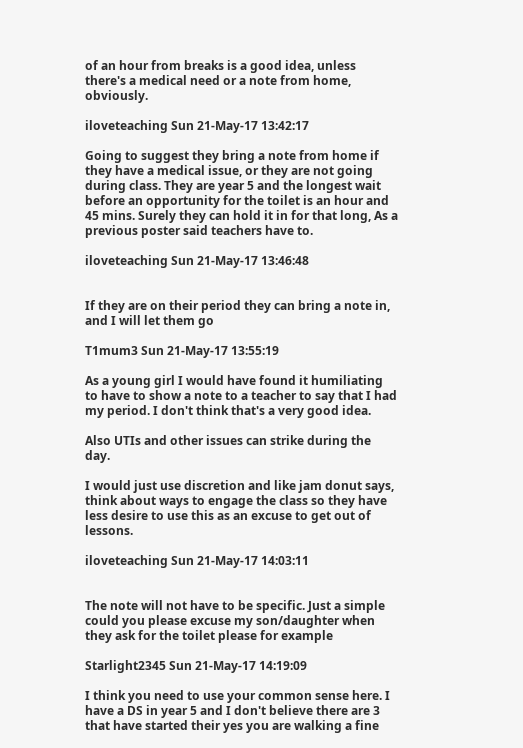of an hour from breaks is a good idea, unless there's a medical need or a note from home, obviously.

iloveteaching Sun 21-May-17 13:42:17

Going to suggest they bring a note from home if they have a medical issue, or they are not going during class. They are year 5 and the longest wait before an opportunity for the toilet is an hour and 45 mins. Surely they can hold it in for that long, As a previous poster said teachers have to.

iloveteaching Sun 21-May-17 13:46:48


If they are on their period they can bring a note in, and I will let them go

T1mum3 Sun 21-May-17 13:55:19

As a young girl I would have found it humiliating to have to show a note to a teacher to say that I had my period. I don't think that's a very good idea.

Also UTIs and other issues can strike during the day.

I would just use discretion and like jam donut says, think about ways to engage the class so they have less desire to use this as an excuse to get out of lessons.

iloveteaching Sun 21-May-17 14:03:11


The note will not have to be specific. Just a simple could you please excuse my son/daughter when they ask for the toilet please for example

Starlight2345 Sun 21-May-17 14:19:09

I think you need to use your common sense here. I have a DS in year 5 and I don't believe there are 3 that have started their yes you are walking a fine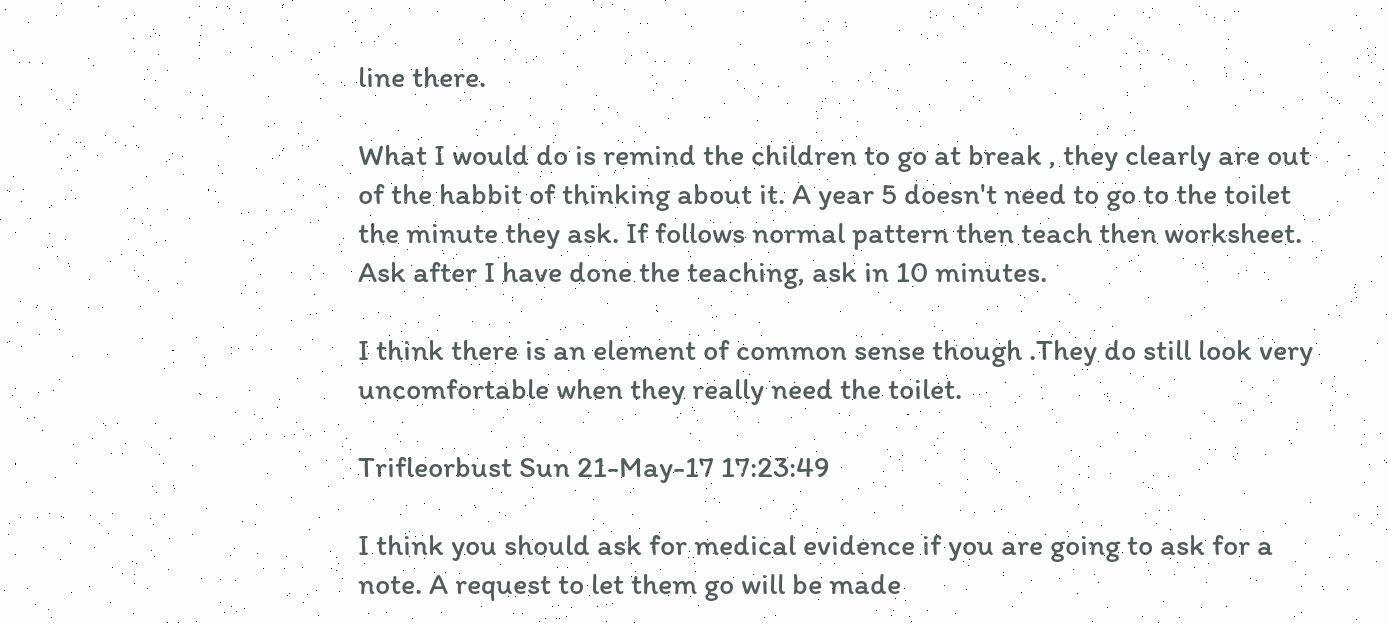line there.

What I would do is remind the children to go at break , they clearly are out of the habbit of thinking about it. A year 5 doesn't need to go to the toilet the minute they ask. If follows normal pattern then teach then worksheet. Ask after I have done the teaching, ask in 10 minutes.

I think there is an element of common sense though .They do still look very uncomfortable when they really need the toilet.

Trifleorbust Sun 21-May-17 17:23:49

I think you should ask for medical evidence if you are going to ask for a note. A request to let them go will be made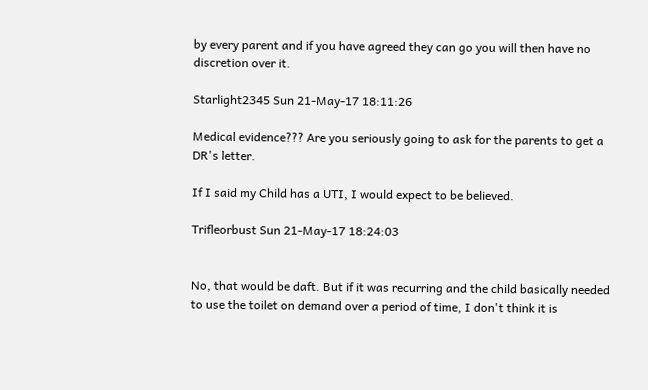by every parent and if you have agreed they can go you will then have no discretion over it.

Starlight2345 Sun 21-May-17 18:11:26

Medical evidence??? Are you seriously going to ask for the parents to get a DR's letter.

If I said my Child has a UTI, I would expect to be believed.

Trifleorbust Sun 21-May-17 18:24:03


No, that would be daft. But if it was recurring and the child basically needed to use the toilet on demand over a period of time, I don't think it is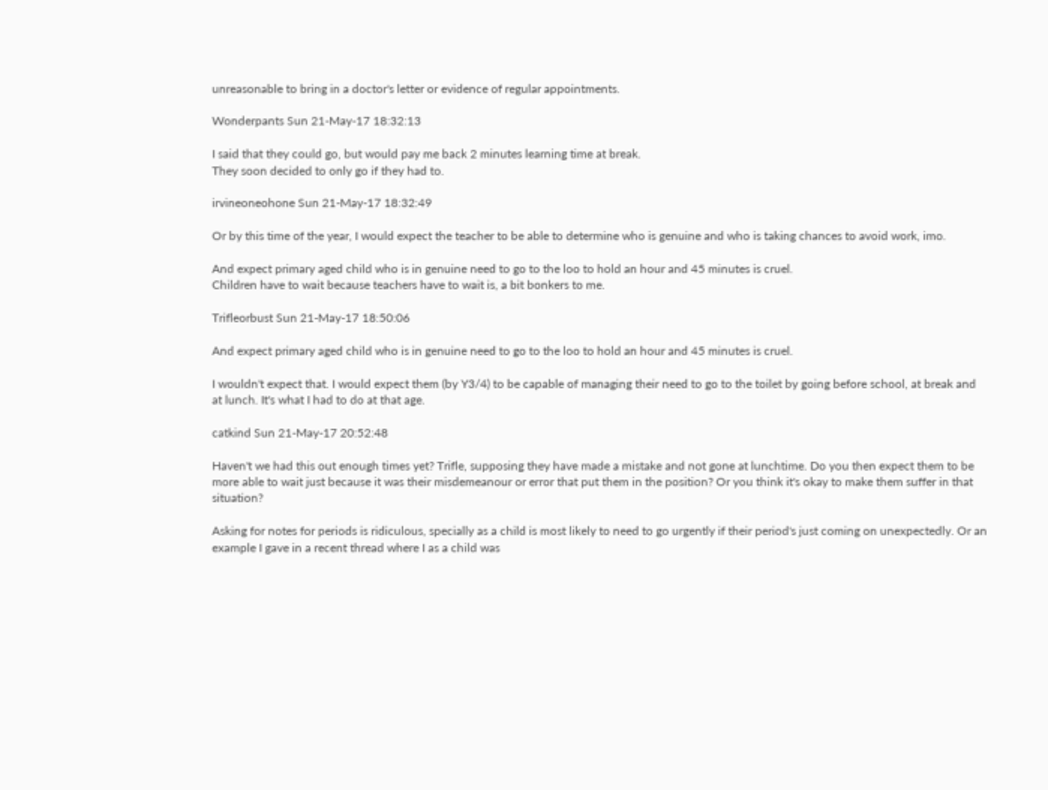unreasonable to bring in a doctor's letter or evidence of regular appointments.

Wonderpants Sun 21-May-17 18:32:13

I said that they could go, but would pay me back 2 minutes learning time at break.
They soon decided to only go if they had to.

irvineoneohone Sun 21-May-17 18:32:49

Or by this time of the year, I would expect the teacher to be able to determine who is genuine and who is taking chances to avoid work, imo.

And expect primary aged child who is in genuine need to go to the loo to hold an hour and 45 minutes is cruel.
Children have to wait because teachers have to wait is, a bit bonkers to me.

Trifleorbust Sun 21-May-17 18:50:06

And expect primary aged child who is in genuine need to go to the loo to hold an hour and 45 minutes is cruel.

I wouldn't expect that. I would expect them (by Y3/4) to be capable of managing their need to go to the toilet by going before school, at break and at lunch. It's what I had to do at that age.

catkind Sun 21-May-17 20:52:48

Haven't we had this out enough times yet? Trifle, supposing they have made a mistake and not gone at lunchtime. Do you then expect them to be more able to wait just because it was their misdemeanour or error that put them in the position? Or you think it's okay to make them suffer in that situation?

Asking for notes for periods is ridiculous, specially as a child is most likely to need to go urgently if their period's just coming on unexpectedly. Or an example I gave in a recent thread where I as a child was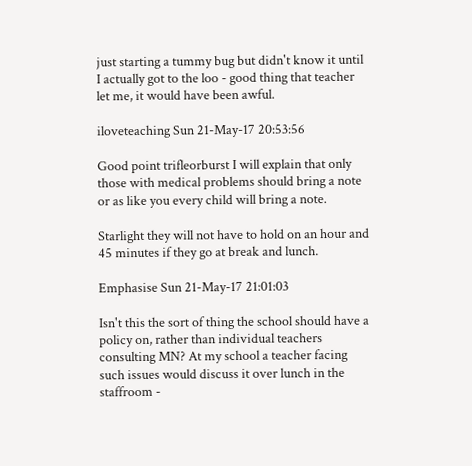just starting a tummy bug but didn't know it until I actually got to the loo - good thing that teacher let me, it would have been awful.

iloveteaching Sun 21-May-17 20:53:56

Good point trifleorburst I will explain that only those with medical problems should bring a note or as like you every child will bring a note.

Starlight they will not have to hold on an hour and 45 minutes if they go at break and lunch.

Emphasise Sun 21-May-17 21:01:03

Isn't this the sort of thing the school should have a policy on, rather than individual teachers consulting MN? At my school a teacher facing such issues would discuss it over lunch in the staffroom -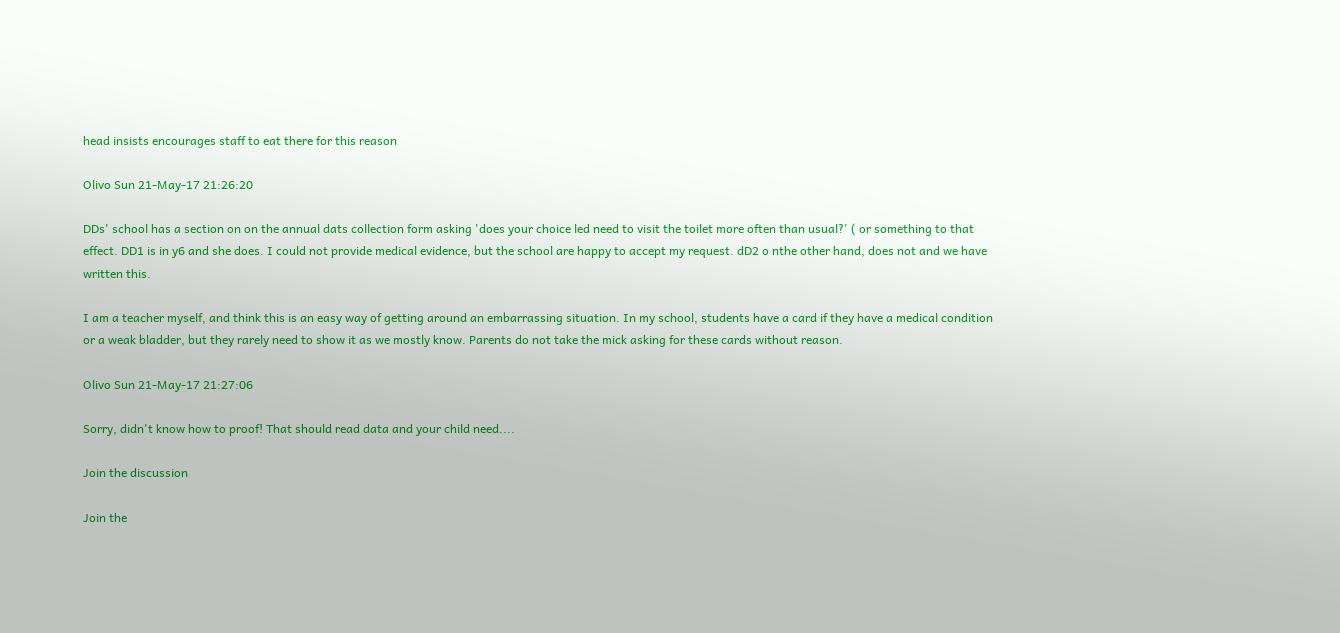head insists encourages staff to eat there for this reason

Olivo Sun 21-May-17 21:26:20

DDs' school has a section on on the annual dats collection form asking 'does your choice led need to visit the toilet more often than usual?' ( or something to that effect. DD1 is in y6 and she does. I could not provide medical evidence, but the school are happy to accept my request. dD2 o nthe other hand, does not and we have written this.

I am a teacher myself, and think this is an easy way of getting around an embarrassing situation. In my school, students have a card if they have a medical condition or a weak bladder, but they rarely need to show it as we mostly know. Parents do not take the mick asking for these cards without reason.

Olivo Sun 21-May-17 21:27:06

Sorry, didn't know how to proof! That should read data and your child need....

Join the discussion

Join the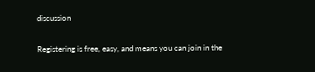discussion

Registering is free, easy, and means you can join in the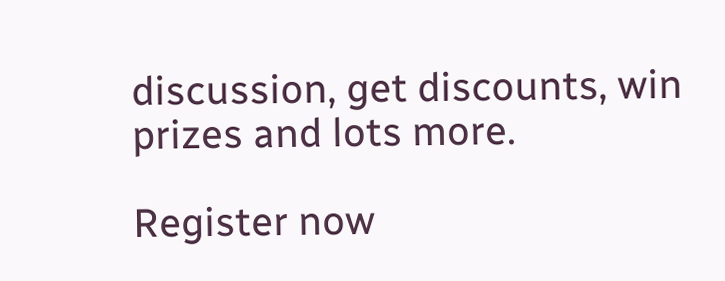discussion, get discounts, win prizes and lots more.

Register now